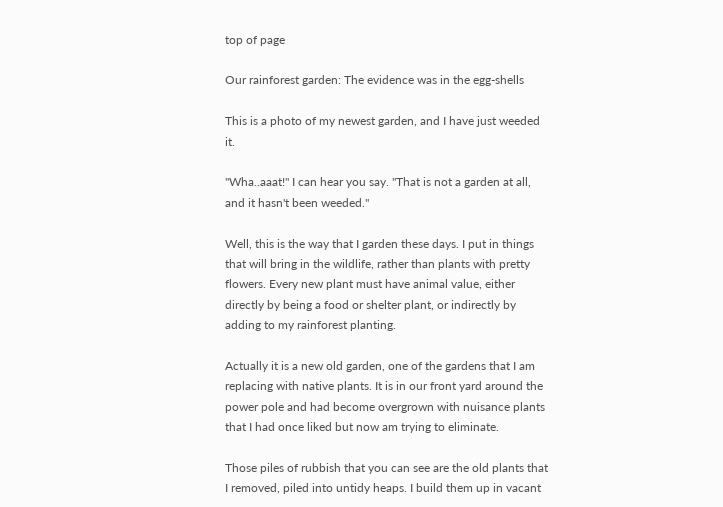top of page

Our rainforest garden: The evidence was in the egg-shells

This is a photo of my newest garden, and I have just weeded it.

"Wha..aaat!" I can hear you say. "That is not a garden at all, and it hasn't been weeded."

Well, this is the way that I garden these days. I put in things that will bring in the wildlife, rather than plants with pretty flowers. Every new plant must have animal value, either directly by being a food or shelter plant, or indirectly by adding to my rainforest planting.

Actually it is a new old garden, one of the gardens that I am replacing with native plants. It is in our front yard around the power pole and had become overgrown with nuisance plants that I had once liked but now am trying to eliminate.

Those piles of rubbish that you can see are the old plants that I removed, piled into untidy heaps. I build them up in vacant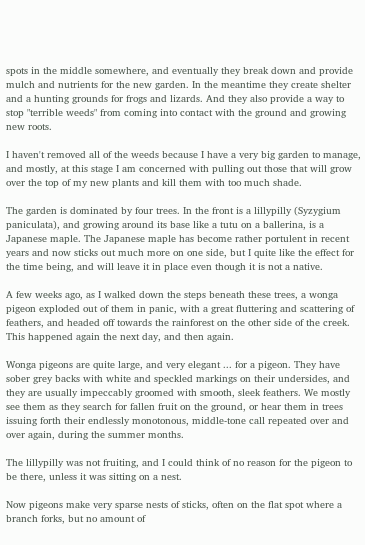spots in the middle somewhere, and eventually they break down and provide mulch and nutrients for the new garden. In the meantime they create shelter and a hunting grounds for frogs and lizards. And they also provide a way to stop "terrible weeds" from coming into contact with the ground and growing new roots.

I haven't removed all of the weeds because I have a very big garden to manage, and mostly, at this stage I am concerned with pulling out those that will grow over the top of my new plants and kill them with too much shade.

The garden is dominated by four trees. In the front is a lillypilly (Syzygium paniculata), and growing around its base like a tutu on a ballerina, is a Japanese maple. The Japanese maple has become rather portulent in recent years and now sticks out much more on one side, but I quite like the effect for the time being, and will leave it in place even though it is not a native.

A few weeks ago, as I walked down the steps beneath these trees, a wonga pigeon exploded out of them in panic, with a great fluttering and scattering of feathers, and headed off towards the rainforest on the other side of the creek. This happened again the next day, and then again.

Wonga pigeons are quite large, and very elegant ... for a pigeon. They have sober grey backs with white and speckled markings on their undersides, and they are usually impeccably groomed with smooth, sleek feathers. We mostly see them as they search for fallen fruit on the ground, or hear them in trees issuing forth their endlessly monotonous, middle-tone call repeated over and over again, during the summer months.

The lillypilly was not fruiting, and I could think of no reason for the pigeon to be there, unless it was sitting on a nest.

Now pigeons make very sparse nests of sticks, often on the flat spot where a branch forks, but no amount of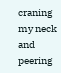craning my neck and peering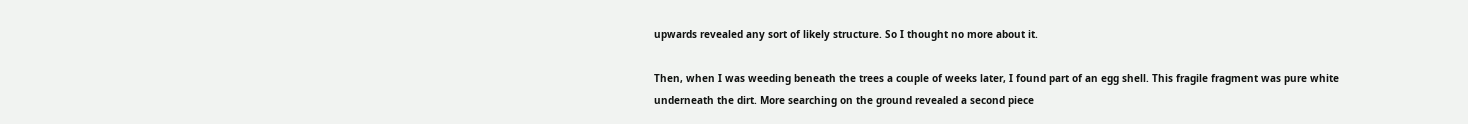upwards revealed any sort of likely structure. So I thought no more about it.

Then, when I was weeding beneath the trees a couple of weeks later, I found part of an egg shell. This fragile fragment was pure white underneath the dirt. More searching on the ground revealed a second piece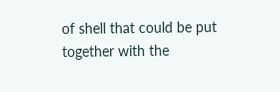of shell that could be put together with the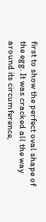first to show the perfect oval shape of the egg. It was cracked all the way around its circumference,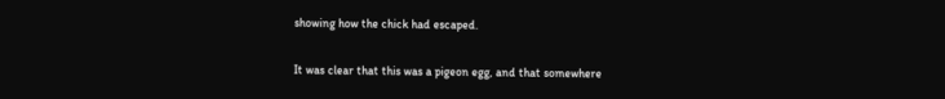showing how the chick had escaped.

It was clear that this was a pigeon egg, and that somewhere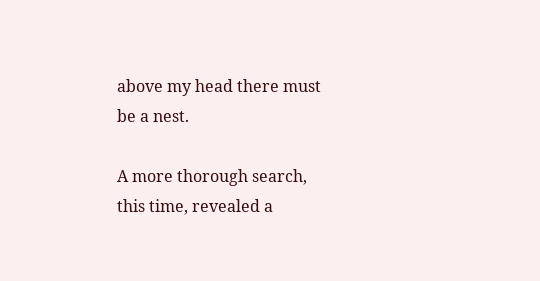above my head there must be a nest.

A more thorough search, this time, revealed a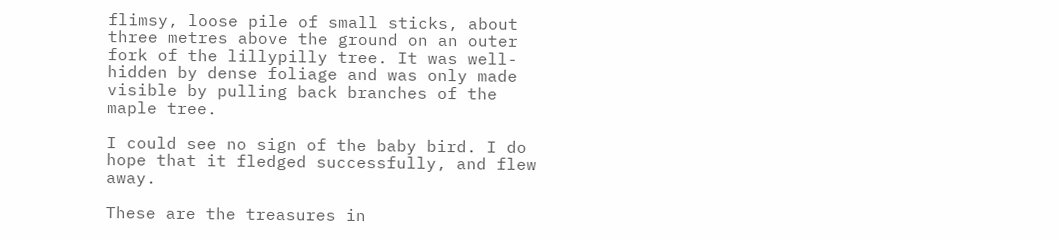flimsy, loose pile of small sticks, about three metres above the ground on an outer fork of the lillypilly tree. It was well-hidden by dense foliage and was only made visible by pulling back branches of the maple tree.

I could see no sign of the baby bird. I do hope that it fledged successfully, and flew away.

These are the treasures in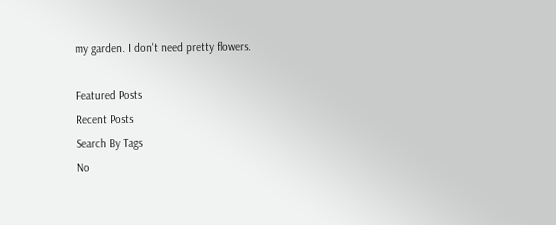my garden. I don't need pretty flowers.

Featured Posts
Recent Posts
Search By Tags
No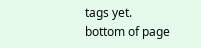tags yet.
bottom of page